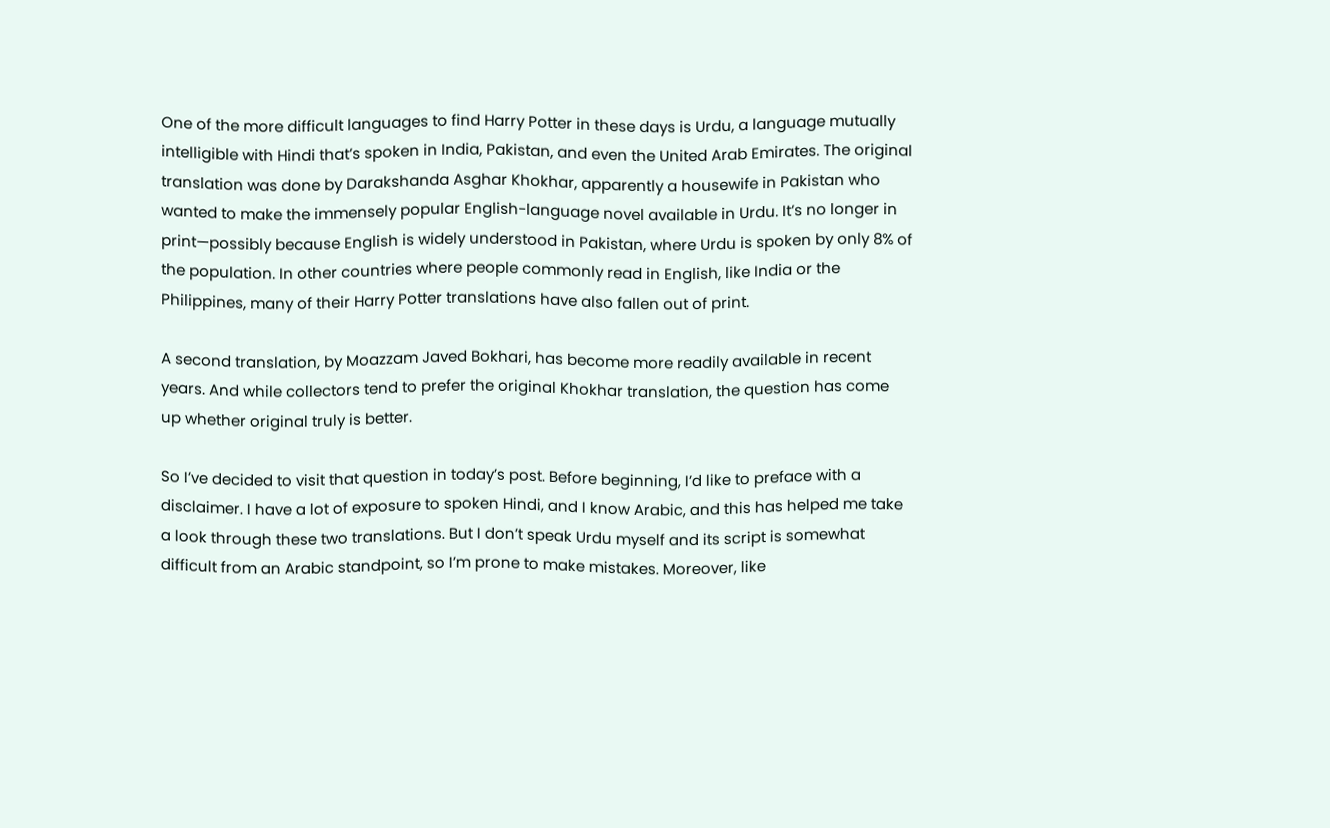One of the more difficult languages to find Harry Potter in these days is Urdu, a language mutually intelligible with Hindi that’s spoken in India, Pakistan, and even the United Arab Emirates. The original translation was done by Darakshanda Asghar Khokhar, apparently a housewife in Pakistan who wanted to make the immensely popular English-language novel available in Urdu. It’s no longer in print—possibly because English is widely understood in Pakistan, where Urdu is spoken by only 8% of the population. In other countries where people commonly read in English, like India or the Philippines, many of their Harry Potter translations have also fallen out of print.

A second translation, by Moazzam Javed Bokhari, has become more readily available in recent years. And while collectors tend to prefer the original Khokhar translation, the question has come up whether original truly is better.

So I’ve decided to visit that question in today’s post. Before beginning, I’d like to preface with a disclaimer. I have a lot of exposure to spoken Hindi, and I know Arabic, and this has helped me take a look through these two translations. But I don’t speak Urdu myself and its script is somewhat difficult from an Arabic standpoint, so I’m prone to make mistakes. Moreover, like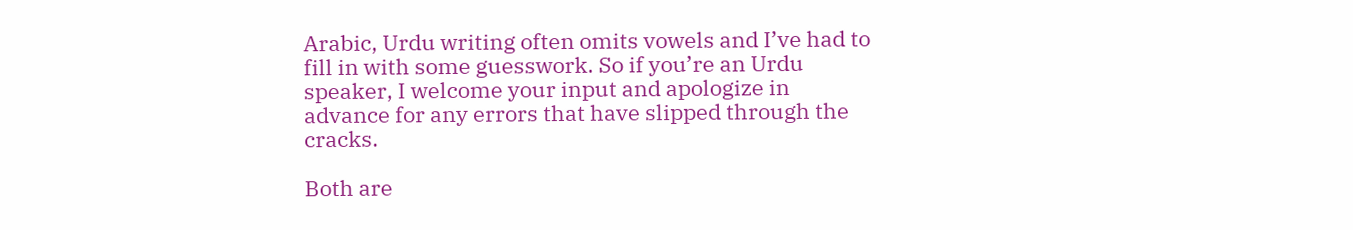Arabic, Urdu writing often omits vowels and I’ve had to fill in with some guesswork. So if you’re an Urdu speaker, I welcome your input and apologize in advance for any errors that have slipped through the cracks.

Both are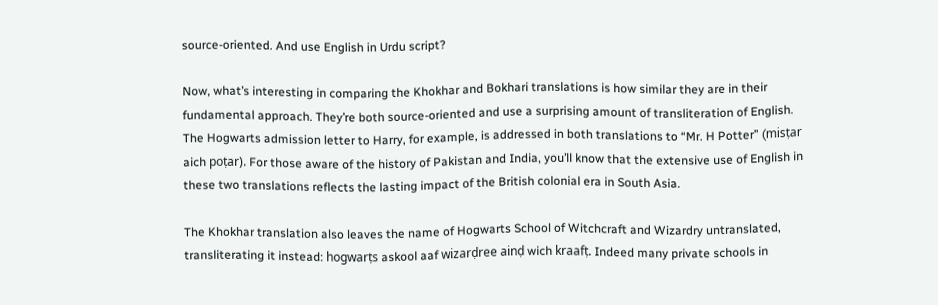source-oriented. And use English in Urdu script?

Now, what’s interesting in comparing the Khokhar and Bokhari translations is how similar they are in their fundamental approach. They’re both source-oriented and use a surprising amount of transliteration of English. The Hogwarts admission letter to Harry, for example, is addressed in both translations to “Mr. H Potter” (misṭar aich poṭar). For those aware of the history of Pakistan and India, you’ll know that the extensive use of English in these two translations reflects the lasting impact of the British colonial era in South Asia.

The Khokhar translation also leaves the name of Hogwarts School of Witchcraft and Wizardry untranslated, transliterating it instead: hogwarṭs askool aaf wizarḍree ainḍ wich kraafṭ. Indeed many private schools in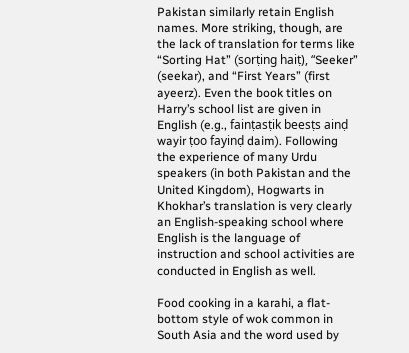Pakistan similarly retain English names. More striking, though, are the lack of translation for terms like “Sorting Hat” (sorṭing haiṭ), “Seeker” (seekar), and “First Years” (first ayeerz). Even the book titles on Harry’s school list are given in English (e.g., fainṭasṭik beesṭs ainḍ wayir ṭoo fayinḍ daim). Following the experience of many Urdu speakers (in both Pakistan and the United Kingdom), Hogwarts in Khokhar’s translation is very clearly an English-speaking school where English is the language of instruction and school activities are conducted in English as well.

Food cooking in a karahi, a flat-bottom style of wok common in South Asia and the word used by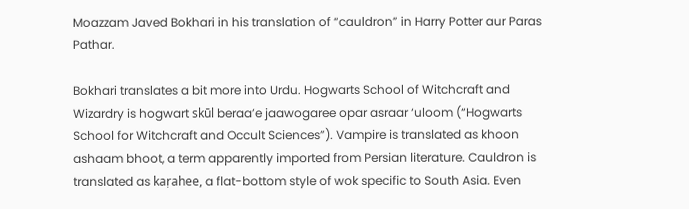Moazzam Javed Bokhari in his translation of “cauldron” in Harry Potter aur Paras Pathar.

Bokhari translates a bit more into Urdu. Hogwarts School of Witchcraft and Wizardry is hogwart skūl beraa’e jaawogaree opar asraar ‘uloom (“Hogwarts School for Witchcraft and Occult Sciences”). Vampire is translated as khoon ashaam bhoot, a term apparently imported from Persian literature. Cauldron is translated as kaṛahee, a flat-bottom style of wok specific to South Asia. Even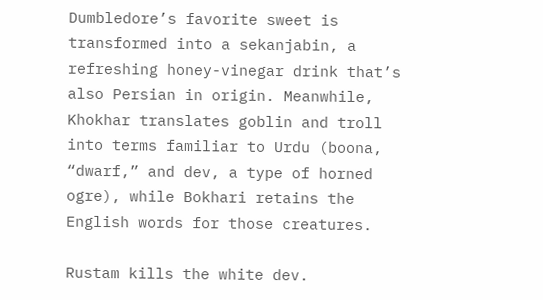Dumbledore’s favorite sweet is transformed into a sekanjabin, a refreshing honey-vinegar drink that’s also Persian in origin. Meanwhile, Khokhar translates goblin and troll into terms familiar to Urdu (boona, “dwarf,” and dev, a type of horned ogre), while Bokhari retains the English words for those creatures.

Rustam kills the white dev.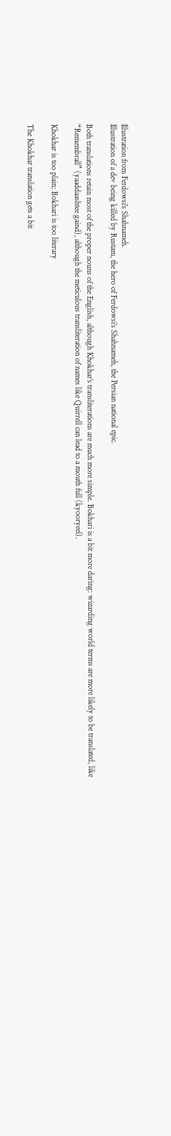Illustration from Ferdowsi's Shahnameh.
Illustration of a dev being killed by Rustam, the hero of Ferdowsi’s Shahnameh, the Persian national epic.

Both translations retain most of the proper nouns of the English, although Khokhar’s transliterations are much more simple. Bokhari is a bit more daring: wizarding world terms are more likely to be translated, like “Remembrall” (yaaddaashtee gaind), although the meticulous transliteration of names like Quirrell can lead to a mouth full (kyooryeel).

Khokhar is too plain; Bokhari is too literary

The Khokhar translation gets a bit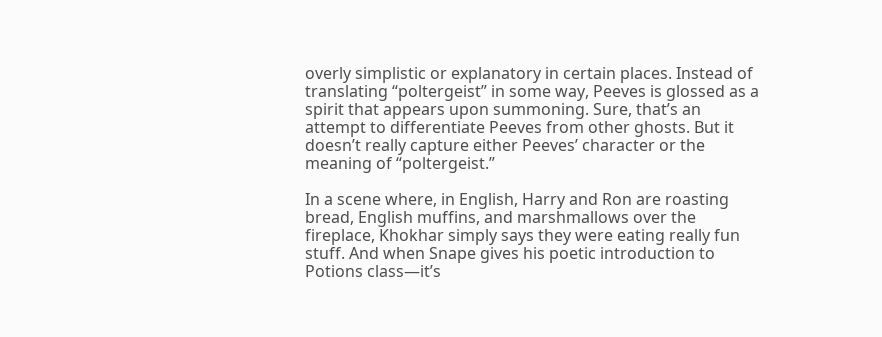overly simplistic or explanatory in certain places. Instead of translating “poltergeist” in some way, Peeves is glossed as a spirit that appears upon summoning. Sure, that’s an attempt to differentiate Peeves from other ghosts. But it doesn’t really capture either Peeves’ character or the meaning of “poltergeist.”

In a scene where, in English, Harry and Ron are roasting bread, English muffins, and marshmallows over the fireplace, Khokhar simply says they were eating really fun stuff. And when Snape gives his poetic introduction to Potions class—it’s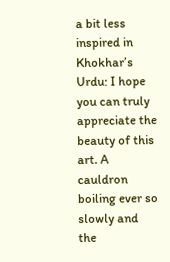a bit less inspired in Khokhar’s Urdu: I hope you can truly appreciate the beauty of this art. A cauldron boiling ever so slowly and the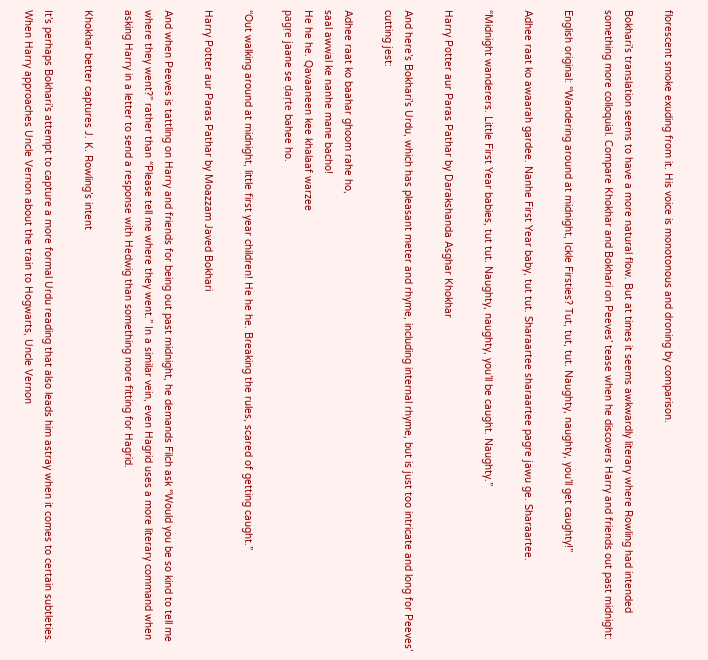florescent smoke exuding from it. His voice is monotonous and droning by comparison.

Bokhari’s translation seems to have a more natural flow. But at times it seems awkwardly literary where Rowling had intended something more colloquial. Compare Khokhar and Bokhari on Peeves’ tease when he discovers Harry and friends out past midnight:

English original: “Wandering around at midnight, Ickle Firsties? Tut, tut, tut. Naughty, naughty, you’ll get caughty!”

Adhee raat ko awaarah gardee. Nanhe First Year baby, tut tut. Sharaartee sharaartee pagre jawu ge. Sharaartee.

“Midnight wanderers. Little First Year babies, tut tut. Naughty, naughty, you’ll be caught. Naughty.”

Harry Potter aur Paras Pathar by Darakshanda Asghar Khokhar

And here’s Bokhari’s Urdu, which has pleasant meter and rhyme, including internal rhyme, but is just too intricate and long for Peeves’ cutting jest:

Adhee raat ko baahar ghoom rahe ho,
saal awwal ke nanhe mane bacho!
He he he. Qavaaneen kee khalaaf warzee
pagṛe jaane se ḍaṛte bahee ho.

“Out walking around at midnight, little first year children! He he he. Breaking the rules, scared of getting caught.”

Harry Potter aur Paras Pathar by Moazzam Javed Bokhari

And when Peeves is tattling on Harry and friends for being out past midnight, he demands Filch ask “Would you be so kind to tell me where they went?” rather than “Please tell me where they went.” In a similar vein, even Hagrid uses a more literary command when asking Harry in a letter to send a response with Hedwig than something more fitting for Hagrid.

Khokhar better captures J. K. Rowling’s intent

It’s perhaps Bokhari’s attempt to capture a more formal Urdu reading that also leads him astray when it comes to certain subtleties. When Harry approaches Uncle Vernon about the train to Hogwarts, Uncle Vernon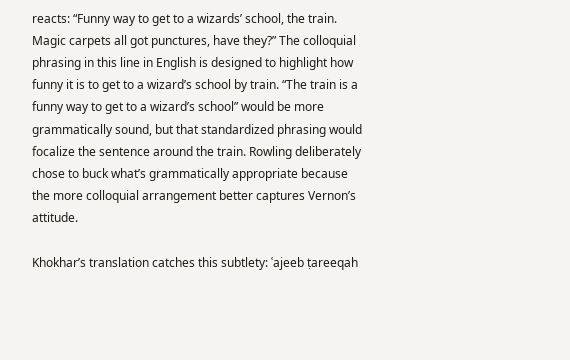reacts: “Funny way to get to a wizards’ school, the train. Magic carpets all got punctures, have they?” The colloquial phrasing in this line in English is designed to highlight how funny it is to get to a wizard’s school by train. “The train is a funny way to get to a wizard’s school” would be more grammatically sound, but that standardized phrasing would focalize the sentence around the train. Rowling deliberately chose to buck what’s grammatically appropriate because the more colloquial arrangement better captures Vernon’s attitude.

Khokhar’s translation catches this subtlety: ʿajeeb ṭareeqah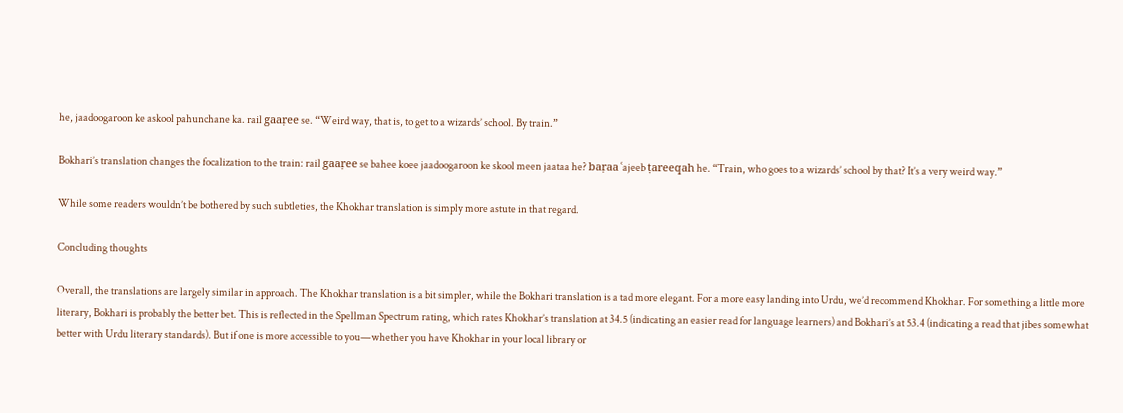he, jaadoogaroon ke askool pahunchane ka. rail gaaṛee se. “Weird way, that is, to get to a wizards’ school. By train.”

Bokhari’s translation changes the focalization to the train: rail gaaṛee se bahee koee jaadoogaroon ke skool meen jaataa he? baṛaa ʿajeeb ṭareeqah he. “Train, who goes to a wizards’ school by that? It’s a very weird way.”

While some readers wouldn’t be bothered by such subtleties, the Khokhar translation is simply more astute in that regard.

Concluding thoughts

Overall, the translations are largely similar in approach. The Khokhar translation is a bit simpler, while the Bokhari translation is a tad more elegant. For a more easy landing into Urdu, we’d recommend Khokhar. For something a little more literary, Bokhari is probably the better bet. This is reflected in the Spellman Spectrum rating, which rates Khokhar’s translation at 34.5 (indicating an easier read for language learners) and Bokhari’s at 53.4 (indicating a read that jibes somewhat better with Urdu literary standards). But if one is more accessible to you—whether you have Khokhar in your local library or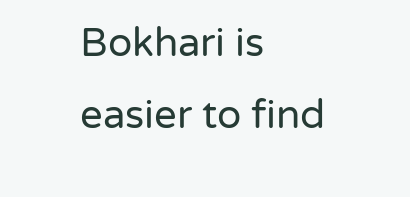Bokhari is easier to find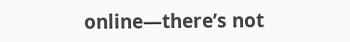online—there’s not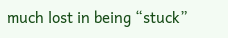much lost in being “stuck”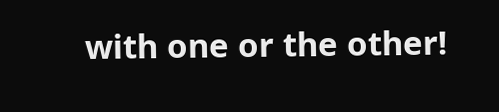with one or the other!